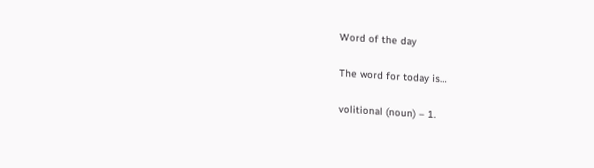Word of the day

The word for today is…

volitional (noun) – 1.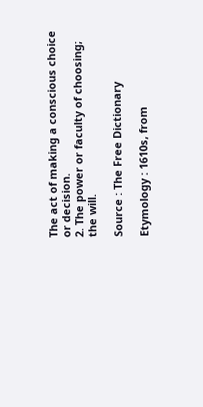The act of making a conscious choice or decision.
2. The power or faculty of choosing; the will.

Source : The Free Dictionary

Etymology : 1610s, from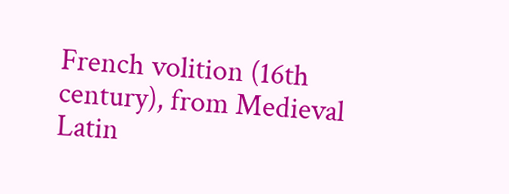French volition (16th century), from Medieval Latin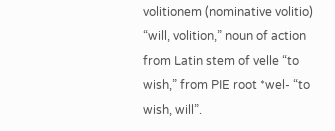volitionem (nominative volitio) “will, volition,” noun of action from Latin stem of velle “to wish,” from PIE root *wel- “to wish, will”.